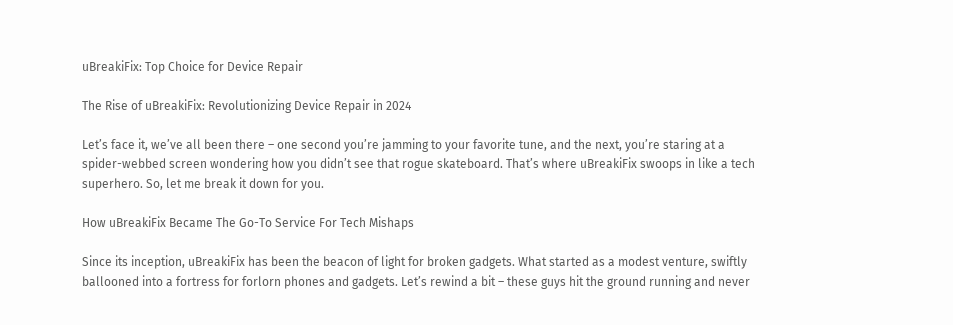uBreakiFix: Top Choice for Device Repair

The Rise of uBreakiFix: Revolutionizing Device Repair in 2024

Let’s face it, we’ve all been there – one second you’re jamming to your favorite tune, and the next, you’re staring at a spider-webbed screen wondering how you didn’t see that rogue skateboard. That’s where uBreakiFix swoops in like a tech superhero. So, let me break it down for you.

How uBreakiFix Became The Go-To Service For Tech Mishaps

Since its inception, uBreakiFix has been the beacon of light for broken gadgets. What started as a modest venture, swiftly ballooned into a fortress for forlorn phones and gadgets. Let’s rewind a bit – these guys hit the ground running and never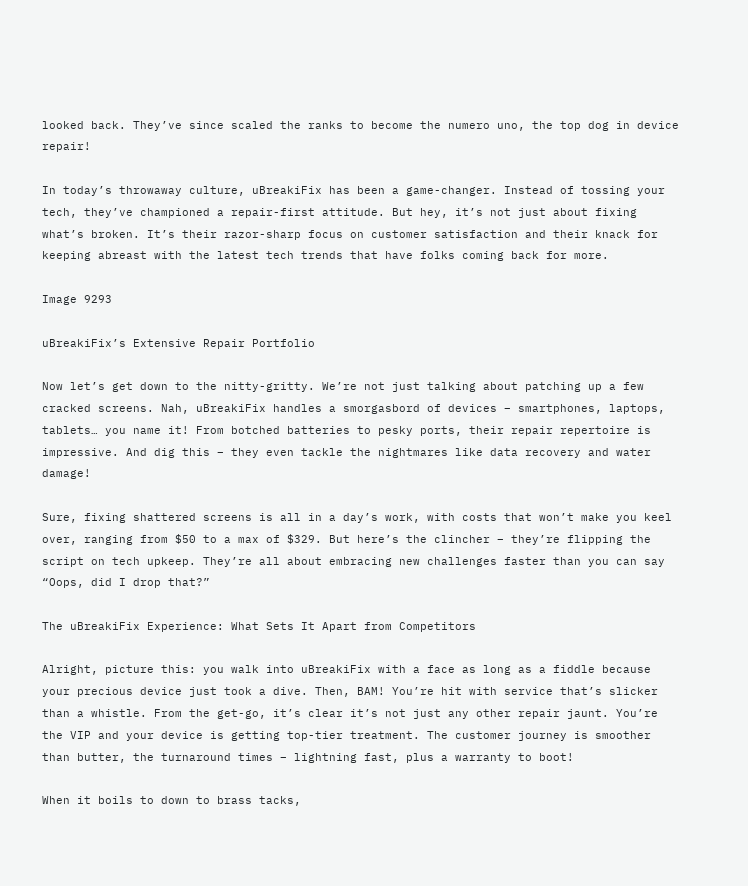looked back. They’ve since scaled the ranks to become the numero uno, the top dog in device repair!

In today’s throwaway culture, uBreakiFix has been a game-changer. Instead of tossing your tech, they’ve championed a repair-first attitude. But hey, it’s not just about fixing what’s broken. It’s their razor-sharp focus on customer satisfaction and their knack for keeping abreast with the latest tech trends that have folks coming back for more.

Image 9293

uBreakiFix’s Extensive Repair Portfolio

Now let’s get down to the nitty-gritty. We’re not just talking about patching up a few cracked screens. Nah, uBreakiFix handles a smorgasbord of devices – smartphones, laptops, tablets… you name it! From botched batteries to pesky ports, their repair repertoire is impressive. And dig this – they even tackle the nightmares like data recovery and water damage!

Sure, fixing shattered screens is all in a day’s work, with costs that won’t make you keel over, ranging from $50 to a max of $329. But here’s the clincher – they’re flipping the script on tech upkeep. They’re all about embracing new challenges faster than you can say “Oops, did I drop that?”

The uBreakiFix Experience: What Sets It Apart from Competitors

Alright, picture this: you walk into uBreakiFix with a face as long as a fiddle because your precious device just took a dive. Then, BAM! You’re hit with service that’s slicker than a whistle. From the get-go, it’s clear it’s not just any other repair jaunt. You’re the VIP and your device is getting top-tier treatment. The customer journey is smoother than butter, the turnaround times – lightning fast, plus a warranty to boot!

When it boils to down to brass tacks,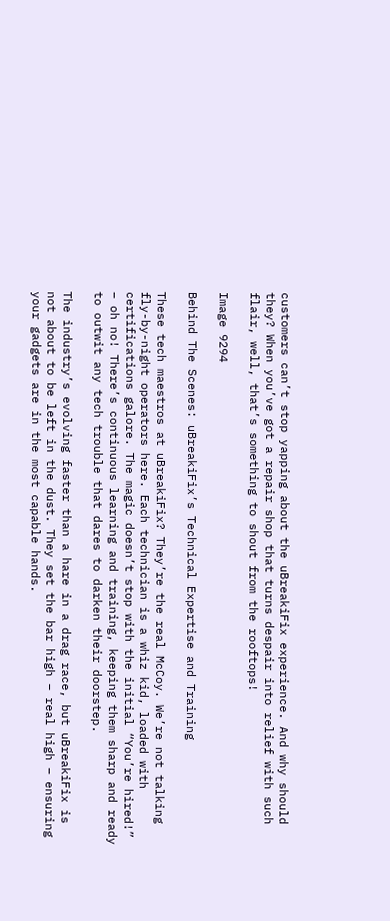customers can’t stop yapping about the uBreakiFix experience. And why should they? When you’ve got a repair shop that turns despair into relief with such flair, well, that’s something to shout from the rooftops!

Image 9294

Behind The Scenes: uBreakiFix’s Technical Expertise and Training

These tech maestros at uBreakiFix? They’re the real McCoy. We’re not talking fly-by-night operators here. Each technician is a whiz kid, loaded with certifications galore. The magic doesn’t stop with the initial “You’re hired!” – oh no! There’s continuous learning and training, keeping them sharp and ready to outwit any tech trouble that dares to darken their doorstep.

The industry’s evolving faster than a hare in a drag race, but uBreakiFix is not about to be left in the dust. They set the bar high – real high – ensuring your gadgets are in the most capable hands.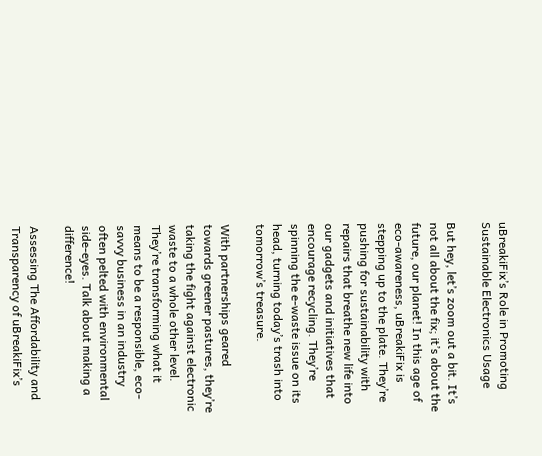uBreakiFix’s Role in Promoting Sustainable Electronics Usage

But hey, let’s zoom out a bit. It’s not all about the fix; it’s about the future, our planet! In this age of eco-awareness, uBreakiFix is stepping up to the plate. They’re pushing for sustainability with repairs that breathe new life into our gadgets and initiatives that encourage recycling. They’re spinning the e-waste issue on its head, turning today’s trash into tomorrow’s treasure.

With partnerships geared towards greener pastures, they’re taking the fight against electronic waste to a whole other level. They’re transforming what it means to be a responsible, eco-savvy business in an industry often pelted with environmental side-eyes. Talk about making a difference!

Assessing The Affordability and Transparency of uBreakiFix’s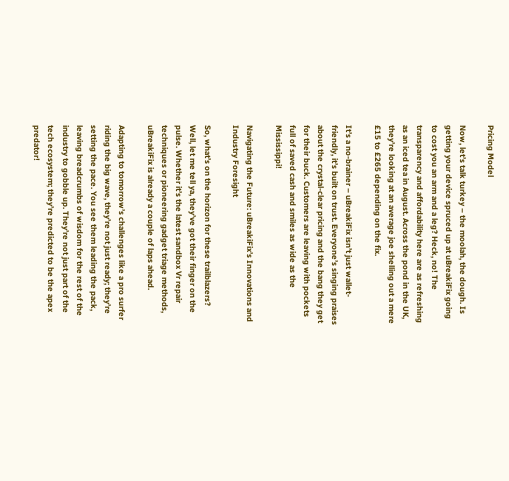Pricing Model

Now, let’s talk turkey – the moolah, the dough. Is getting your device spruced up at uBreakiFix going to cost you an arm and a leg? Heck, no! The transparency and affordability here are as refreshing as an iced tea in August. Across the pond in the UK, they’re looking at an average joe shelling out a mere £15 to £265 depending on the fix.

It’s a no-brainer – uBreakiFix isn’t just wallet-friendly, it’s built on trust. Everyone’s singing praises about the crystal-clear pricing and the bang they get for their buck. Customers are leaving with pockets full of saved cash and smiles as wide as the Mississippi!

Navigating the Future: uBreakiFix’s Innovations and Industry Foresight

So, what’s on the horizon for these trailblazers? Well, let me tell ya, they’ve got their finger on the pulse. Whether it’s the latest sandbox Vr repair techniques or pioneering gadget triage methods, uBreakiFix is already a couple of laps ahead.

Adapting to tomorrow’s challenges like a pro surfer riding the big wave, they’re not just ready; they’re setting the pace. You see them leading the pack, leaving breadcrumbs of wisdom for the rest of the industry to gobble up. They’re not just part of the tech ecosystem; they’re predicted to be the apex predator!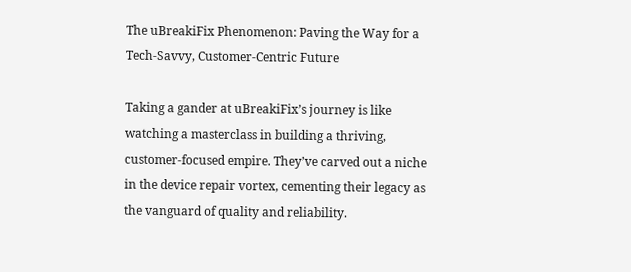The uBreakiFix Phenomenon: Paving the Way for a Tech-Savvy, Customer-Centric Future

Taking a gander at uBreakiFix’s journey is like watching a masterclass in building a thriving, customer-focused empire. They’ve carved out a niche in the device repair vortex, cementing their legacy as the vanguard of quality and reliability.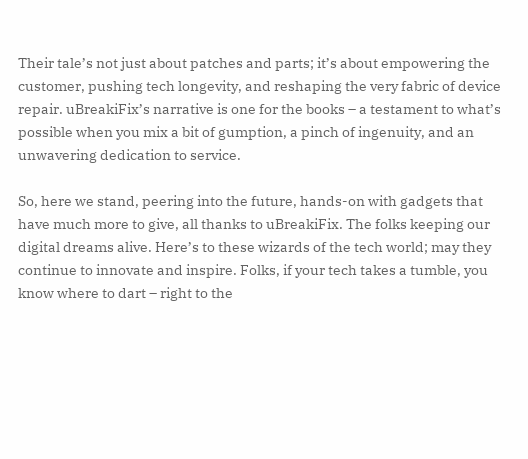Their tale’s not just about patches and parts; it’s about empowering the customer, pushing tech longevity, and reshaping the very fabric of device repair. uBreakiFix’s narrative is one for the books – a testament to what’s possible when you mix a bit of gumption, a pinch of ingenuity, and an unwavering dedication to service.

So, here we stand, peering into the future, hands-on with gadgets that have much more to give, all thanks to uBreakiFix. The folks keeping our digital dreams alive. Here’s to these wizards of the tech world; may they continue to innovate and inspire. Folks, if your tech takes a tumble, you know where to dart – right to the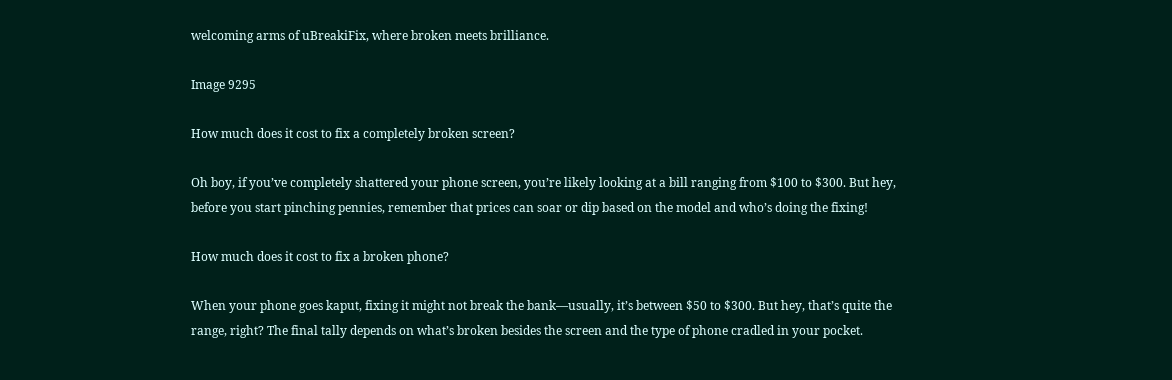welcoming arms of uBreakiFix, where broken meets brilliance.

Image 9295

How much does it cost to fix a completely broken screen?

Oh boy, if you’ve completely shattered your phone screen, you’re likely looking at a bill ranging from $100 to $300. But hey, before you start pinching pennies, remember that prices can soar or dip based on the model and who’s doing the fixing!

How much does it cost to fix a broken phone?

When your phone goes kaput, fixing it might not break the bank—usually, it’s between $50 to $300. But hey, that’s quite the range, right? The final tally depends on what’s broken besides the screen and the type of phone cradled in your pocket.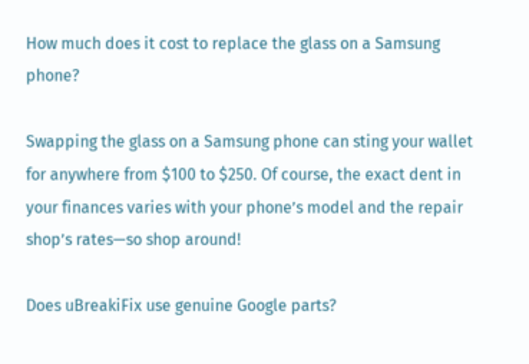How much does it cost to replace the glass on a Samsung phone?

Swapping the glass on a Samsung phone can sting your wallet for anywhere from $100 to $250. Of course, the exact dent in your finances varies with your phone’s model and the repair shop’s rates—so shop around!

Does uBreakiFix use genuine Google parts?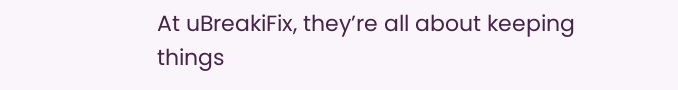At uBreakiFix, they’re all about keeping things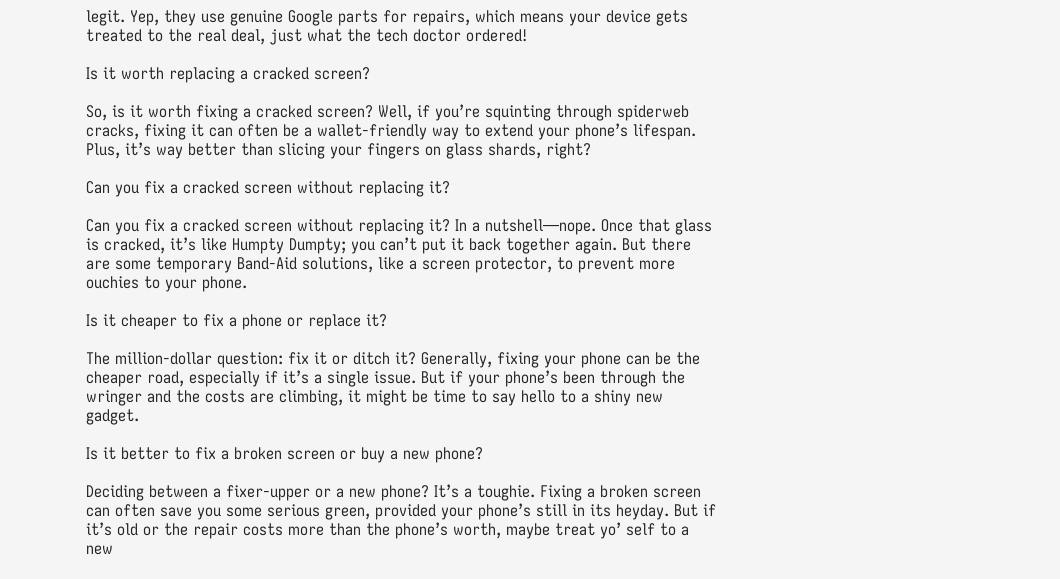legit. Yep, they use genuine Google parts for repairs, which means your device gets treated to the real deal, just what the tech doctor ordered!

Is it worth replacing a cracked screen?

So, is it worth fixing a cracked screen? Well, if you’re squinting through spiderweb cracks, fixing it can often be a wallet-friendly way to extend your phone’s lifespan. Plus, it’s way better than slicing your fingers on glass shards, right?

Can you fix a cracked screen without replacing it?

Can you fix a cracked screen without replacing it? In a nutshell—nope. Once that glass is cracked, it’s like Humpty Dumpty; you can’t put it back together again. But there are some temporary Band-Aid solutions, like a screen protector, to prevent more ouchies to your phone.

Is it cheaper to fix a phone or replace it?

The million-dollar question: fix it or ditch it? Generally, fixing your phone can be the cheaper road, especially if it’s a single issue. But if your phone’s been through the wringer and the costs are climbing, it might be time to say hello to a shiny new gadget.

Is it better to fix a broken screen or buy a new phone?

Deciding between a fixer-upper or a new phone? It’s a toughie. Fixing a broken screen can often save you some serious green, provided your phone’s still in its heyday. But if it’s old or the repair costs more than the phone’s worth, maybe treat yo’ self to a new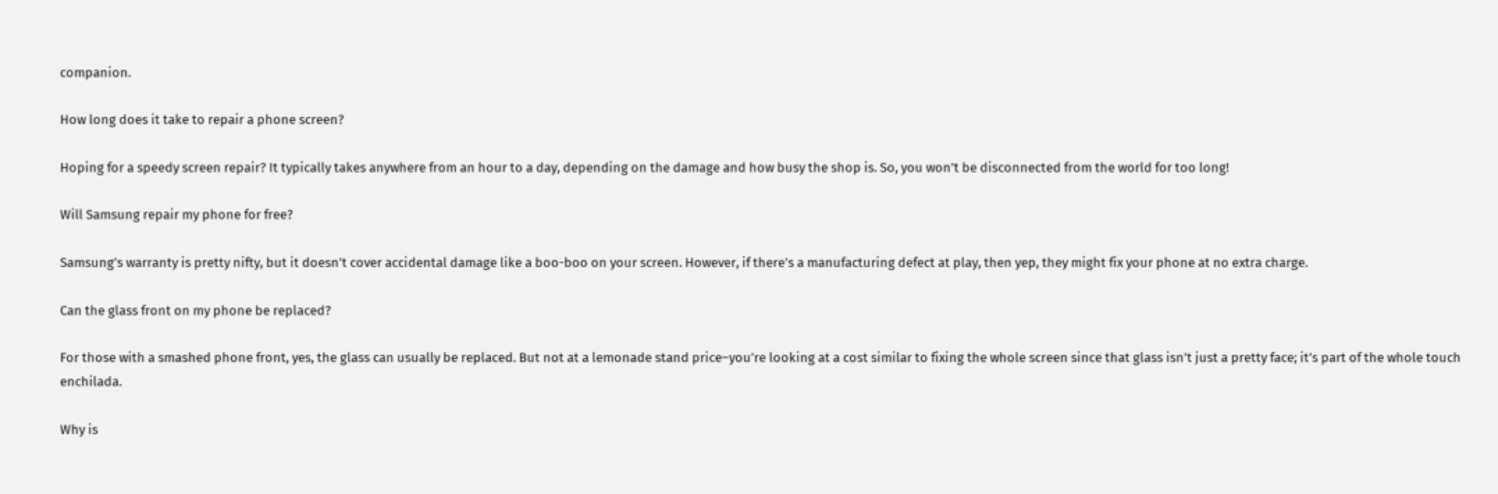companion.

How long does it take to repair a phone screen?

Hoping for a speedy screen repair? It typically takes anywhere from an hour to a day, depending on the damage and how busy the shop is. So, you won’t be disconnected from the world for too long!

Will Samsung repair my phone for free?

Samsung’s warranty is pretty nifty, but it doesn’t cover accidental damage like a boo-boo on your screen. However, if there’s a manufacturing defect at play, then yep, they might fix your phone at no extra charge.

Can the glass front on my phone be replaced?

For those with a smashed phone front, yes, the glass can usually be replaced. But not at a lemonade stand price–you’re looking at a cost similar to fixing the whole screen since that glass isn’t just a pretty face; it’s part of the whole touch enchilada.

Why is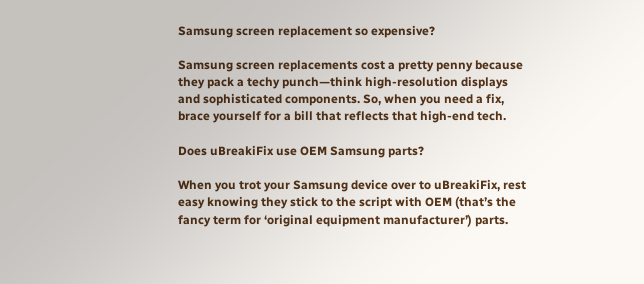Samsung screen replacement so expensive?

Samsung screen replacements cost a pretty penny because they pack a techy punch—think high-resolution displays and sophisticated components. So, when you need a fix, brace yourself for a bill that reflects that high-end tech.

Does uBreakiFix use OEM Samsung parts?

When you trot your Samsung device over to uBreakiFix, rest easy knowing they stick to the script with OEM (that’s the fancy term for ‘original equipment manufacturer’) parts.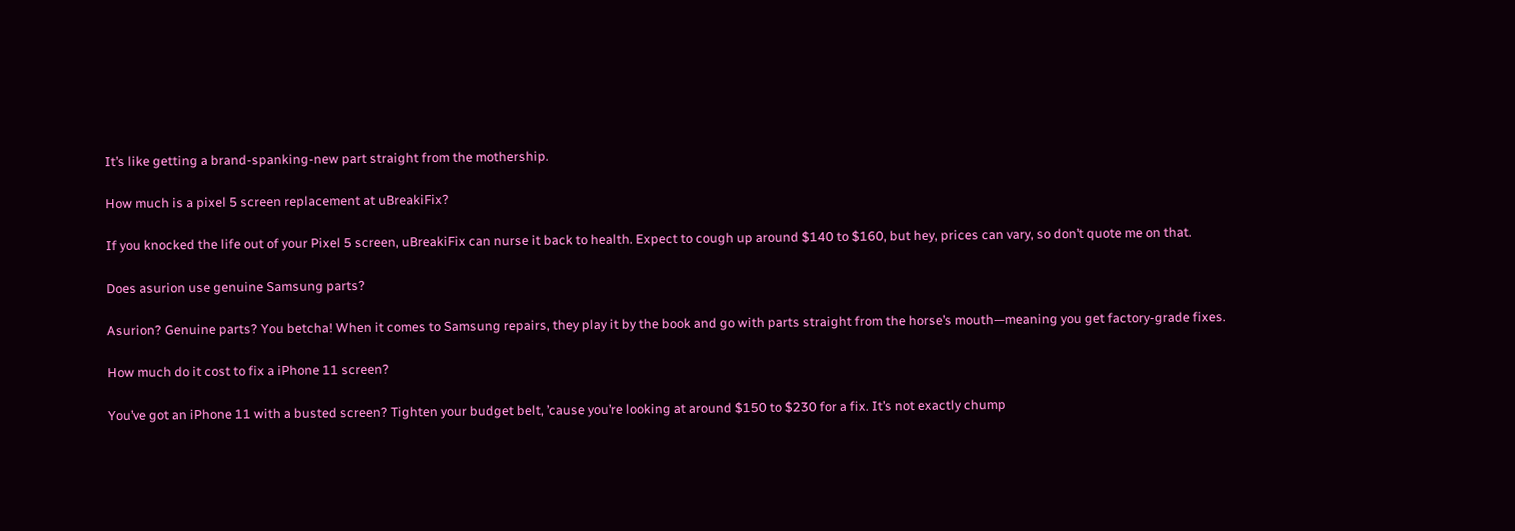It’s like getting a brand-spanking-new part straight from the mothership.

How much is a pixel 5 screen replacement at uBreakiFix?

If you knocked the life out of your Pixel 5 screen, uBreakiFix can nurse it back to health. Expect to cough up around $140 to $160, but hey, prices can vary, so don’t quote me on that.

Does asurion use genuine Samsung parts?

Asurion? Genuine parts? You betcha! When it comes to Samsung repairs, they play it by the book and go with parts straight from the horse’s mouth—meaning you get factory-grade fixes.

How much do it cost to fix a iPhone 11 screen?

You’ve got an iPhone 11 with a busted screen? Tighten your budget belt, ’cause you’re looking at around $150 to $230 for a fix. It’s not exactly chump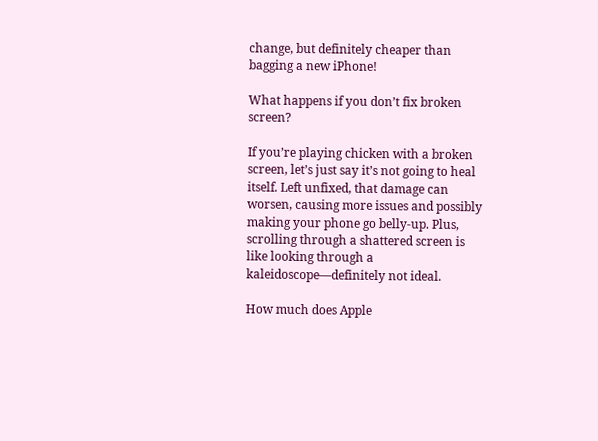change, but definitely cheaper than bagging a new iPhone!

What happens if you don’t fix broken screen?

If you’re playing chicken with a broken screen, let’s just say it’s not going to heal itself. Left unfixed, that damage can worsen, causing more issues and possibly making your phone go belly-up. Plus, scrolling through a shattered screen is like looking through a kaleidoscope—definitely not ideal.

How much does Apple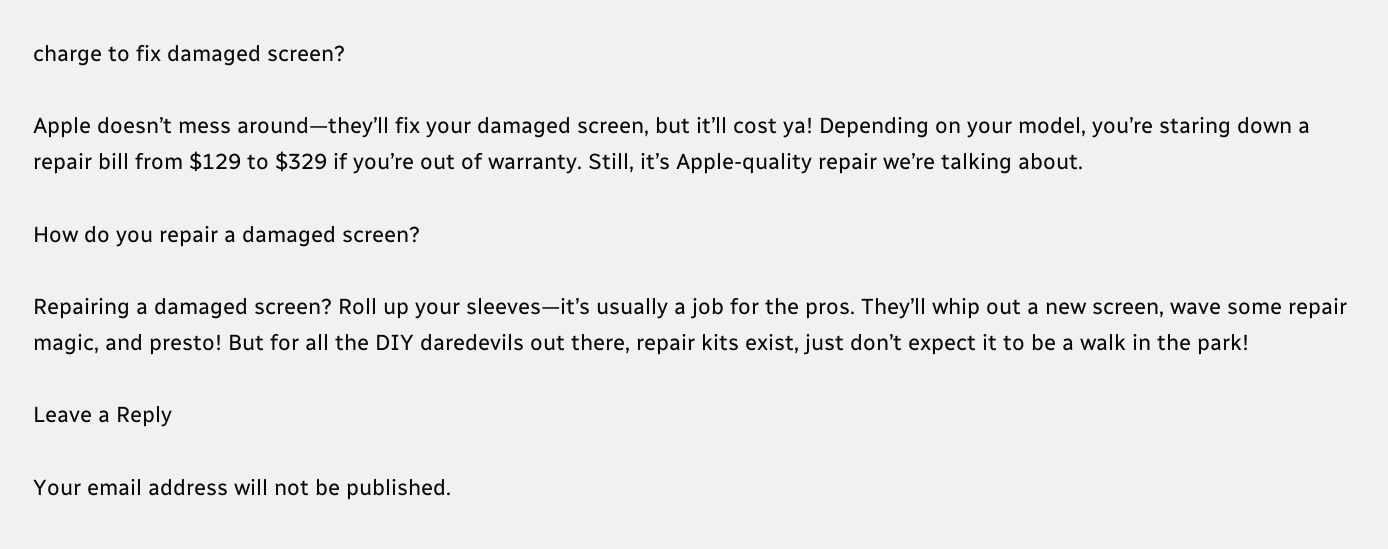charge to fix damaged screen?

Apple doesn’t mess around—they’ll fix your damaged screen, but it’ll cost ya! Depending on your model, you’re staring down a repair bill from $129 to $329 if you’re out of warranty. Still, it’s Apple-quality repair we’re talking about.

How do you repair a damaged screen?

Repairing a damaged screen? Roll up your sleeves—it’s usually a job for the pros. They’ll whip out a new screen, wave some repair magic, and presto! But for all the DIY daredevils out there, repair kits exist, just don’t expect it to be a walk in the park!

Leave a Reply

Your email address will not be published.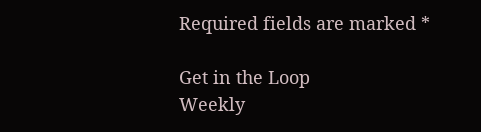Required fields are marked *

Get in the Loop
Weekly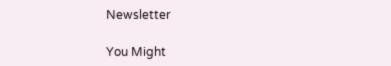Newsletter

You Might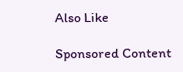Also Like

Sponsored Content